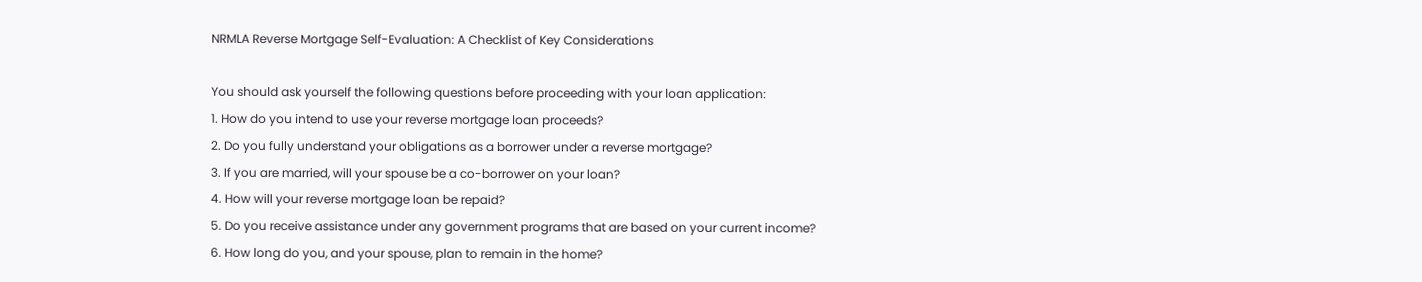NRMLA Reverse Mortgage Self-Evaluation: A Checklist of Key Considerations

You should ask yourself the following questions before proceeding with your loan application:
1. How do you intend to use your reverse mortgage loan proceeds?
2. Do you fully understand your obligations as a borrower under a reverse mortgage?
3. If you are married, will your spouse be a co-borrower on your loan?
4. How will your reverse mortgage loan be repaid?
5. Do you receive assistance under any government programs that are based on your current income?
6. How long do you, and your spouse, plan to remain in the home?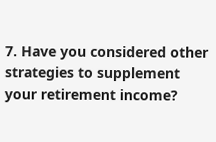7. Have you considered other strategies to supplement your retirement income?